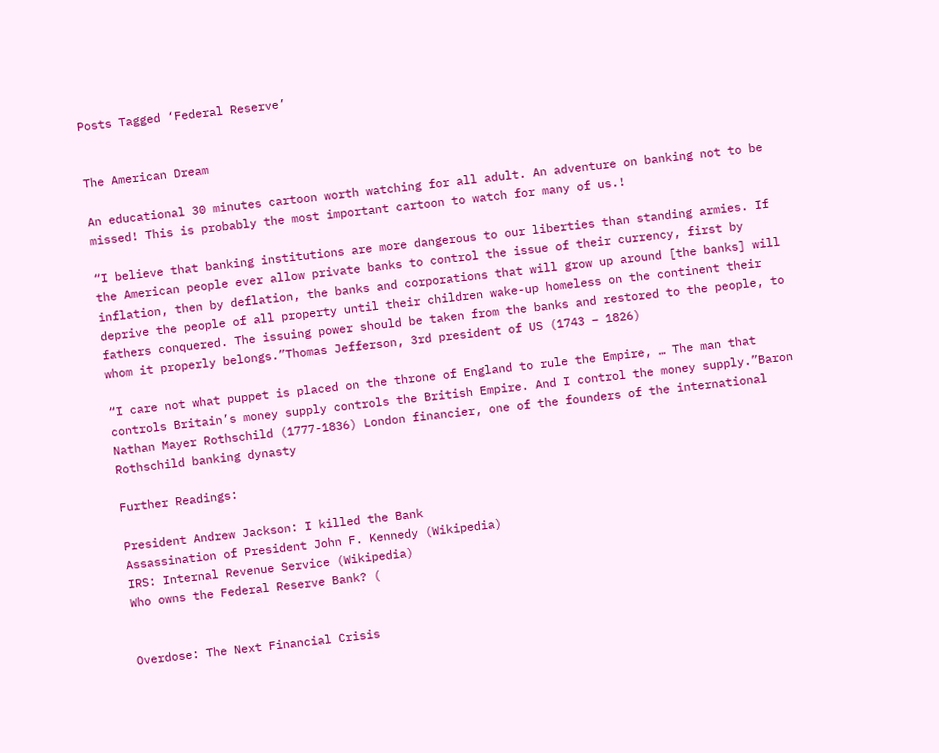Posts Tagged ‘Federal Reserve’


The American Dream

An educational 30 minutes cartoon worth watching for all adult. An adventure on banking not to be missed! This is probably the most important cartoon to watch for many of us.!

“I believe that banking institutions are more dangerous to our liberties than standing armies. If the American people ever allow private banks to control the issue of their currency, first by inflation, then by deflation, the banks and corporations that will grow up around [the banks] will deprive the people of all property until their children wake-up homeless on the continent their fathers conquered. The issuing power should be taken from the banks and restored to the people, to whom it properly belongs.”Thomas Jefferson, 3rd president of US (1743 – 1826)

“I care not what puppet is placed on the throne of England to rule the Empire, … The man that controls Britain’s money supply controls the British Empire. And I control the money supply.”Baron Nathan Mayer Rothschild (1777-1836) London financier, one of the founders of the international Rothschild banking dynasty

Further Readings:

President Andrew Jackson: I killed the Bank
Assassination of President John F. Kennedy (Wikipedia)
IRS: Internal Revenue Service (Wikipedia)
Who owns the Federal Reserve Bank? (


Overdose: The Next Financial Crisis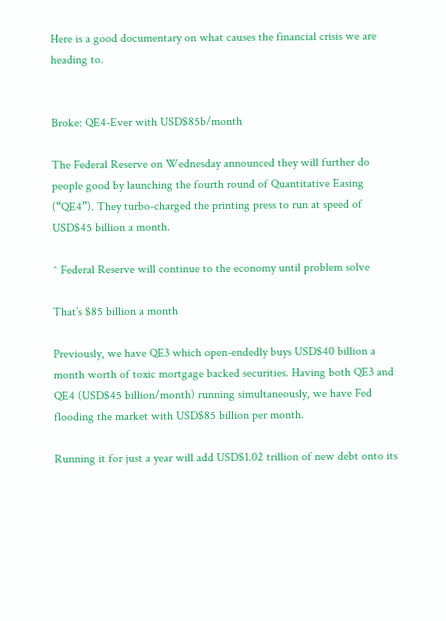Here is a good documentary on what causes the financial crisis we are heading to.


Broke: QE4-Ever with USD$85b/month

The Federal Reserve on Wednesday announced they will further do people good by launching the fourth round of Quantitative Easing (“QE4”). They turbo-charged the printing press to run at speed of USD$45 billion a month.

^ Federal Reserve will continue to the economy until problem solve

That’s $85 billion a month

Previously, we have QE3 which open-endedly buys USD$40 billion a month worth of toxic mortgage backed securities. Having both QE3 and QE4 (USD$45 billion/month) running simultaneously, we have Fed flooding the market with USD$85 billion per month.

Running it for just a year will add USD$1.02 trillion of new debt onto its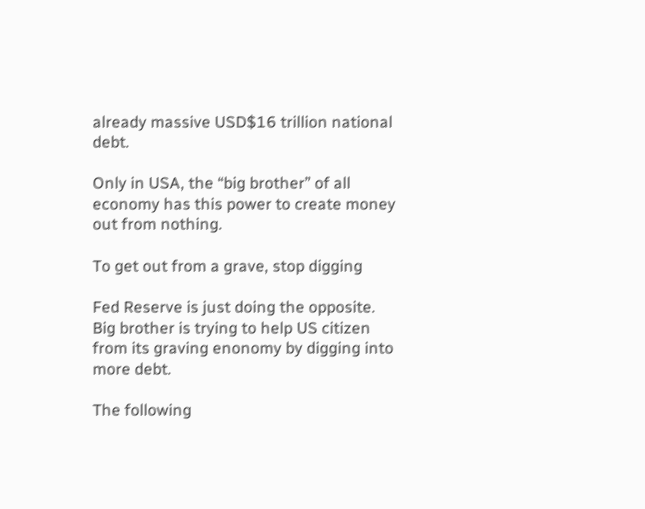already massive USD$16 trillion national debt.

Only in USA, the “big brother” of all economy has this power to create money out from nothing.

To get out from a grave, stop digging

Fed Reserve is just doing the opposite. Big brother is trying to help US citizen from its graving enonomy by digging into more debt.

The following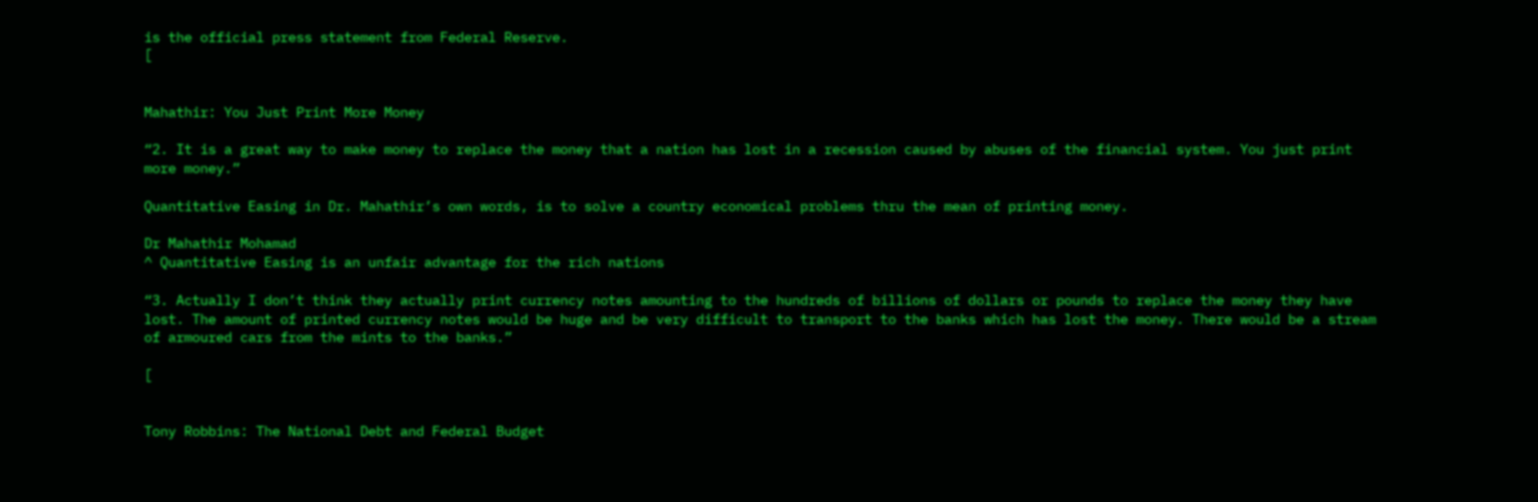is the official press statement from Federal Reserve.
[


Mahathir: You Just Print More Money

“2. It is a great way to make money to replace the money that a nation has lost in a recession caused by abuses of the financial system. You just print more money.”

Quantitative Easing in Dr. Mahathir’s own words, is to solve a country economical problems thru the mean of printing money.

Dr Mahathir Mohamad
^ Quantitative Easing is an unfair advantage for the rich nations

“3. Actually I don’t think they actually print currency notes amounting to the hundreds of billions of dollars or pounds to replace the money they have lost. The amount of printed currency notes would be huge and be very difficult to transport to the banks which has lost the money. There would be a stream of armoured cars from the mints to the banks.”

[


Tony Robbins: The National Debt and Federal Budget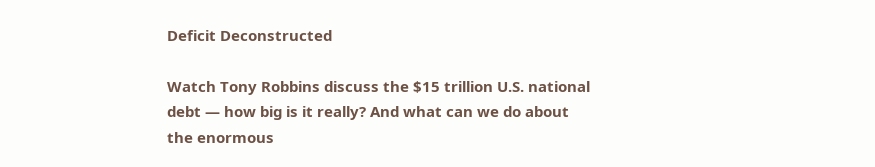Deficit Deconstructed

Watch Tony Robbins discuss the $15 trillion U.S. national debt — how big is it really? And what can we do about the enormous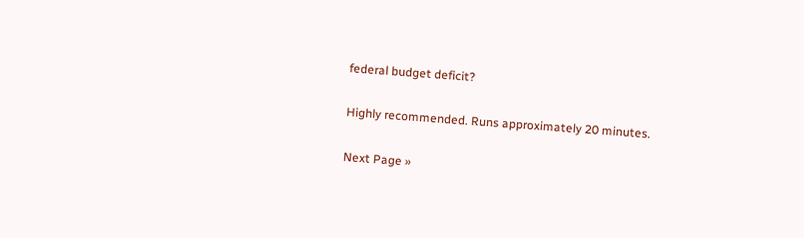federal budget deficit?

Highly recommended. Runs approximately 20 minutes.

Next Page »